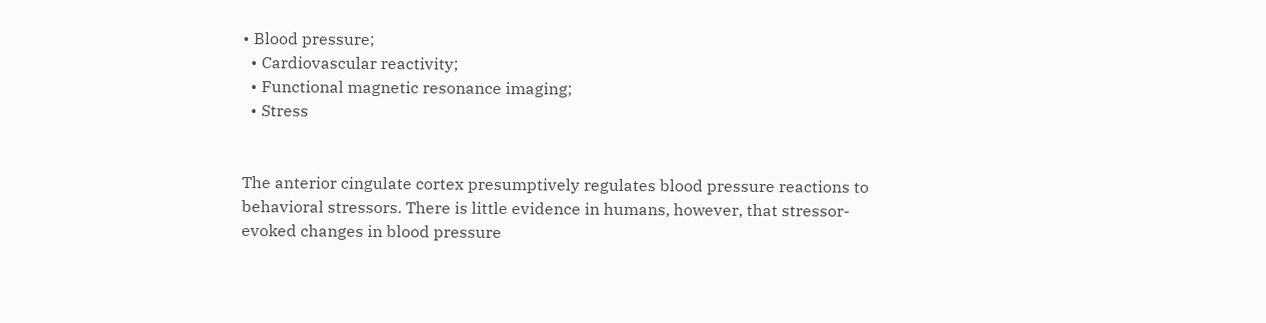• Blood pressure;
  • Cardiovascular reactivity;
  • Functional magnetic resonance imaging;
  • Stress


The anterior cingulate cortex presumptively regulates blood pressure reactions to behavioral stressors. There is little evidence in humans, however, that stressor-evoked changes in blood pressure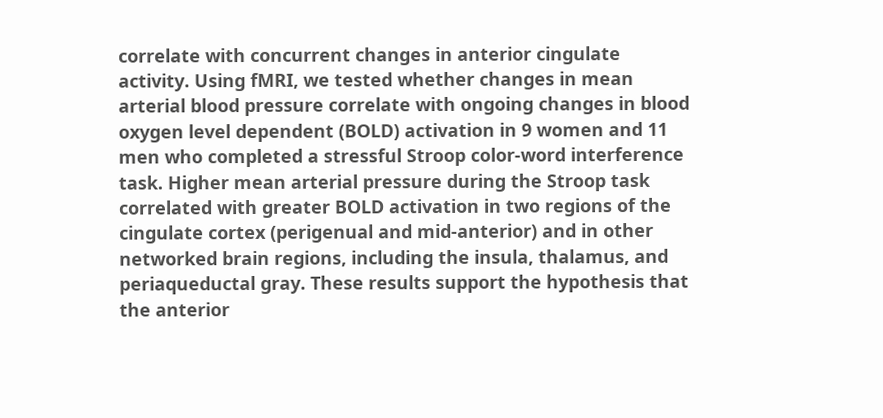correlate with concurrent changes in anterior cingulate activity. Using fMRI, we tested whether changes in mean arterial blood pressure correlate with ongoing changes in blood oxygen level dependent (BOLD) activation in 9 women and 11 men who completed a stressful Stroop color-word interference task. Higher mean arterial pressure during the Stroop task correlated with greater BOLD activation in two regions of the cingulate cortex (perigenual and mid-anterior) and in other networked brain regions, including the insula, thalamus, and periaqueductal gray. These results support the hypothesis that the anterior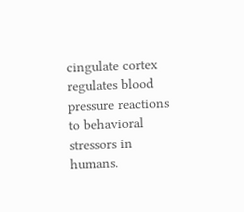cingulate cortex regulates blood pressure reactions to behavioral stressors in humans.